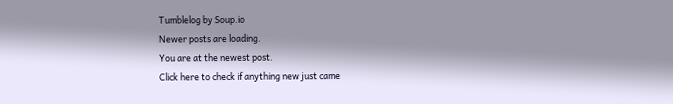Tumblelog by Soup.io
Newer posts are loading.
You are at the newest post.
Click here to check if anything new just came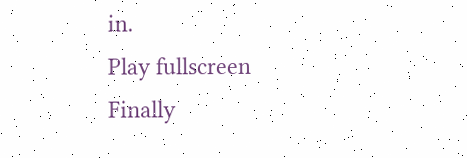in.
Play fullscreen
Finally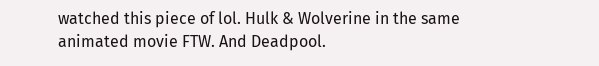watched this piece of lol. Hulk & Wolverine in the same animated movie FTW. And Deadpool.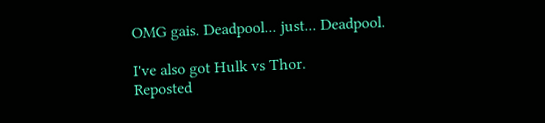OMG gais. Deadpool... just... Deadpool.

I've also got Hulk vs Thor.
Reposted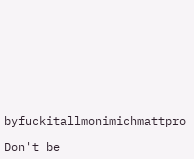byfuckitallmonimichmattpro

Don't be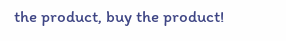the product, buy the product!